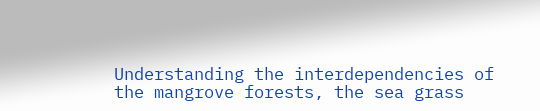Understanding the interdependencies of the mangrove forests, the sea grass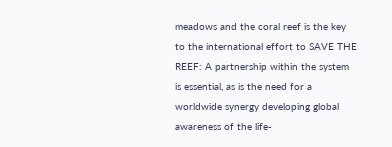meadows and the coral reef is the key to the international effort to SAVE THE REEF: A partnership within the system is essential, as is the need for a worldwide synergy developing global awareness of the life-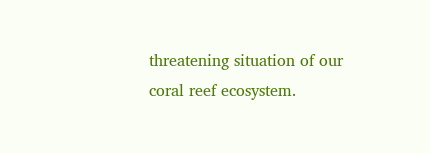threatening situation of our coral reef ecosystem.